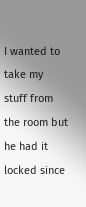I wanted to take my stuff from the room but he had it locked since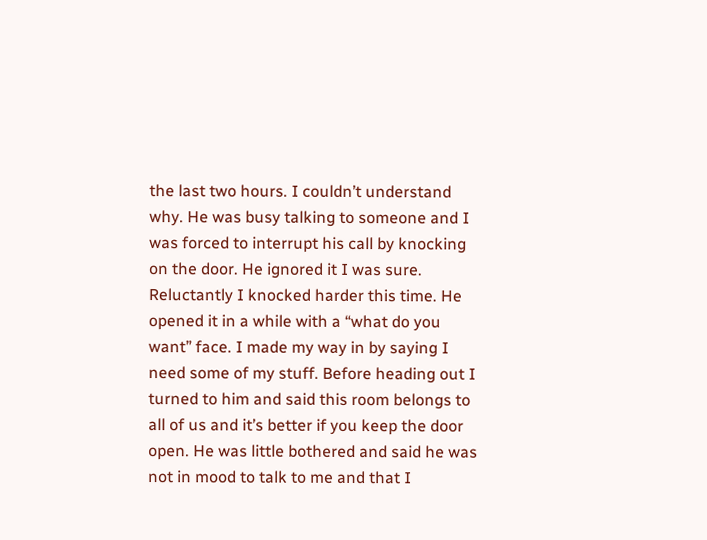the last two hours. I couldn’t understand why. He was busy talking to someone and I was forced to interrupt his call by knocking on the door. He ignored it I was sure. Reluctantly I knocked harder this time. He opened it in a while with a “what do you want” face. I made my way in by saying I need some of my stuff. Before heading out I turned to him and said this room belongs to all of us and it’s better if you keep the door open. He was little bothered and said he was not in mood to talk to me and that I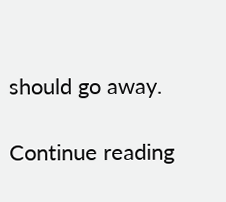should go away.

Continue reading